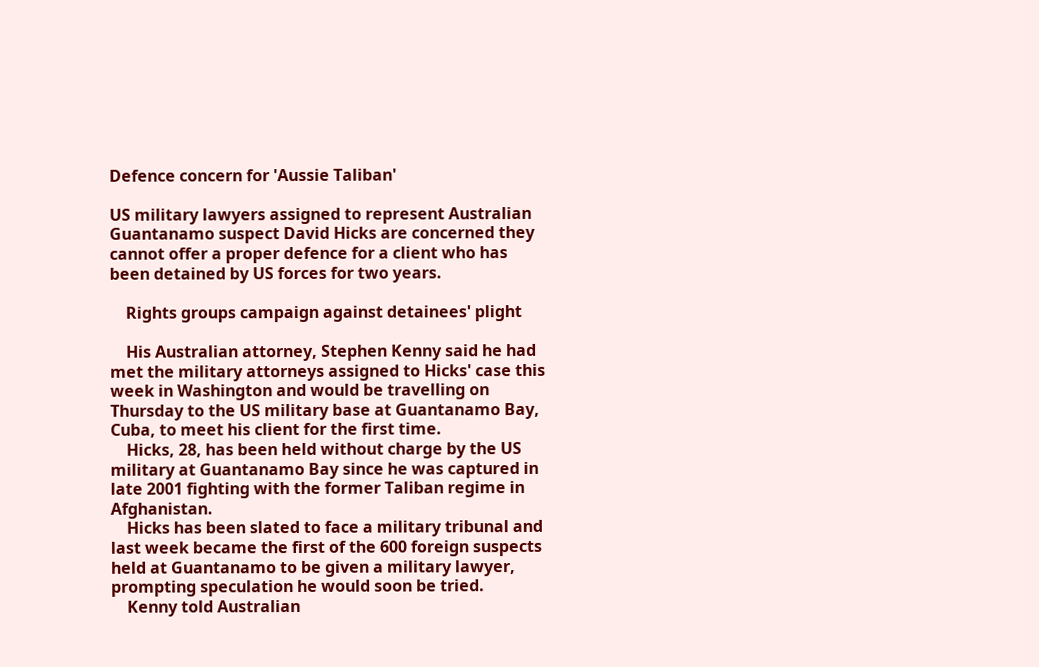Defence concern for 'Aussie Taliban'

US military lawyers assigned to represent Australian Guantanamo suspect David Hicks are concerned they cannot offer a proper defence for a client who has been detained by US forces for two years.

    Rights groups campaign against detainees' plight

    His Australian attorney, Stephen Kenny said he had met the military attorneys assigned to Hicks' case this week in Washington and would be travelling on Thursday to the US military base at Guantanamo Bay, Cuba, to meet his client for the first time.
    Hicks, 28, has been held without charge by the US military at Guantanamo Bay since he was captured in late 2001 fighting with the former Taliban regime in Afghanistan.
    Hicks has been slated to face a military tribunal and last week became the first of the 600 foreign suspects held at Guantanamo to be given a military lawyer, prompting speculation he would soon be tried.
    Kenny told Australian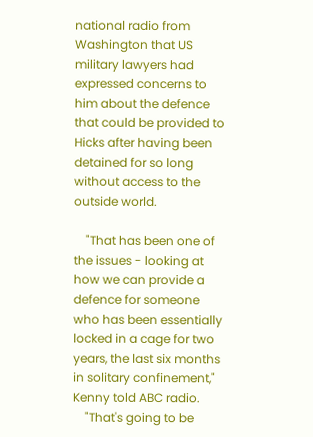national radio from Washington that US military lawyers had expressed concerns to him about the defence that could be provided to Hicks after having been detained for so long without access to the outside world.

    "That has been one of the issues - looking at how we can provide a defence for someone who has been essentially locked in a cage for two years, the last six months in solitary confinement," Kenny told ABC radio.
    "That's going to be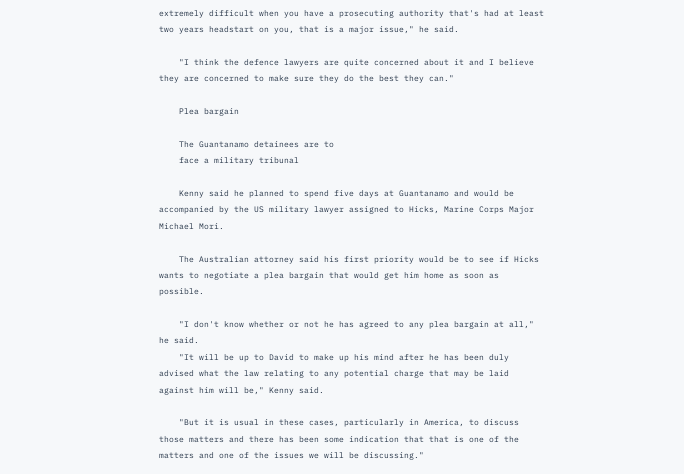extremely difficult when you have a prosecuting authority that's had at least two years headstart on you, that is a major issue," he said.

    "I think the defence lawyers are quite concerned about it and I believe they are concerned to make sure they do the best they can."

    Plea bargain

    The Guantanamo detainees are to
    face a military tribunal

    Kenny said he planned to spend five days at Guantanamo and would be accompanied by the US military lawyer assigned to Hicks, Marine Corps Major Michael Mori.

    The Australian attorney said his first priority would be to see if Hicks wants to negotiate a plea bargain that would get him home as soon as possible.

    "I don't know whether or not he has agreed to any plea bargain at all," he said.
    "It will be up to David to make up his mind after he has been duly advised what the law relating to any potential charge that may be laid against him will be," Kenny said.

    "But it is usual in these cases, particularly in America, to discuss those matters and there has been some indication that that is one of the matters and one of the issues we will be discussing."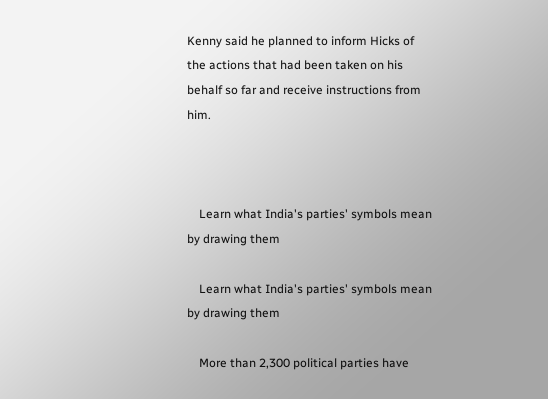Kenny said he planned to inform Hicks of the actions that had been taken on his behalf so far and receive instructions from him.



    Learn what India's parties' symbols mean by drawing them

    Learn what India's parties' symbols mean by drawing them

    More than 2,300 political parties have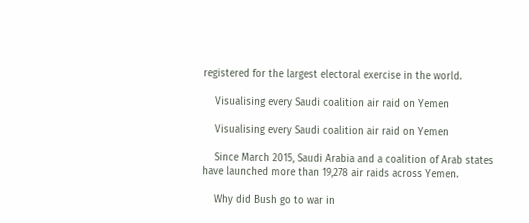registered for the largest electoral exercise in the world.

    Visualising every Saudi coalition air raid on Yemen

    Visualising every Saudi coalition air raid on Yemen

    Since March 2015, Saudi Arabia and a coalition of Arab states have launched more than 19,278 air raids across Yemen.

    Why did Bush go to war in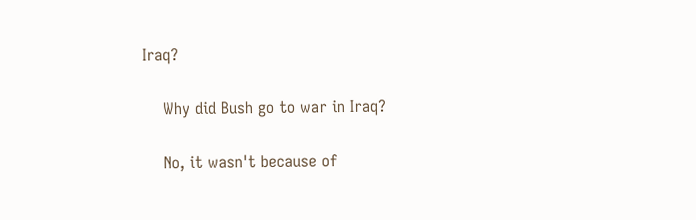Iraq?

    Why did Bush go to war in Iraq?

    No, it wasn't because of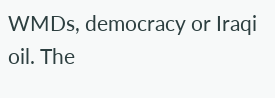WMDs, democracy or Iraqi oil. The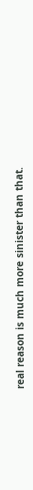real reason is much more sinister than that.